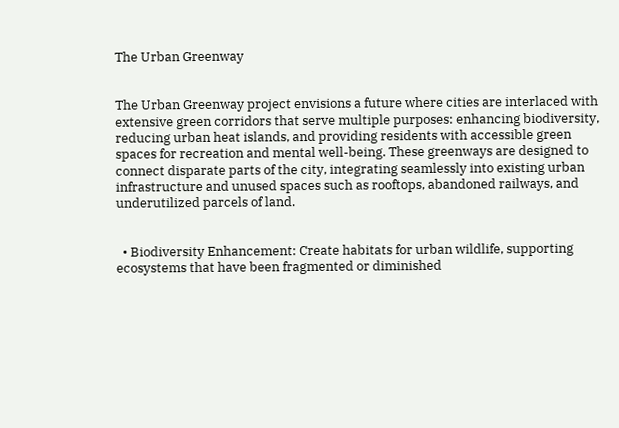The Urban Greenway


The Urban Greenway project envisions a future where cities are interlaced with extensive green corridors that serve multiple purposes: enhancing biodiversity, reducing urban heat islands, and providing residents with accessible green spaces for recreation and mental well-being. These greenways are designed to connect disparate parts of the city, integrating seamlessly into existing urban infrastructure and unused spaces such as rooftops, abandoned railways, and underutilized parcels of land.


  • Biodiversity Enhancement: Create habitats for urban wildlife, supporting ecosystems that have been fragmented or diminished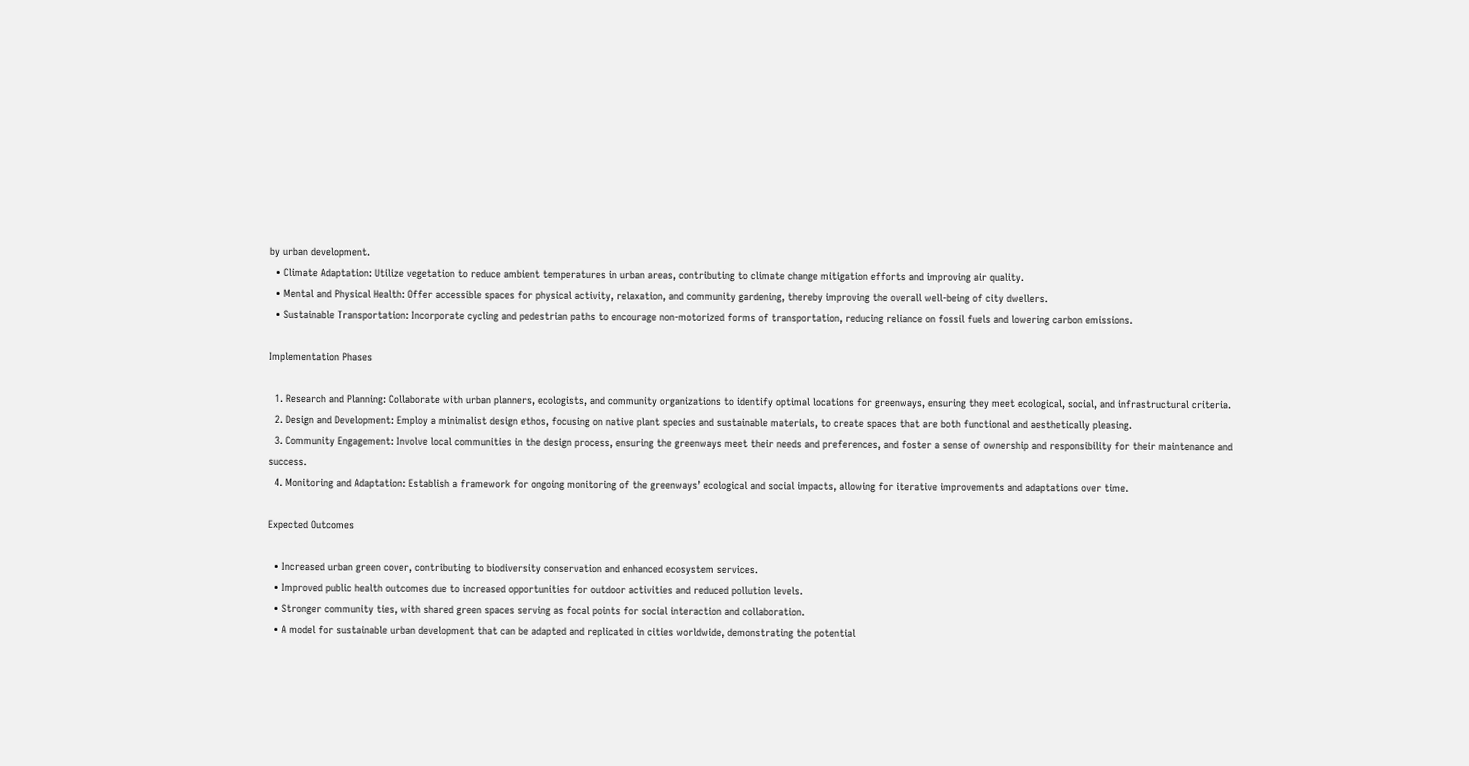by urban development.
  • Climate Adaptation: Utilize vegetation to reduce ambient temperatures in urban areas, contributing to climate change mitigation efforts and improving air quality.
  • Mental and Physical Health: Offer accessible spaces for physical activity, relaxation, and community gardening, thereby improving the overall well-being of city dwellers.
  • Sustainable Transportation: Incorporate cycling and pedestrian paths to encourage non-motorized forms of transportation, reducing reliance on fossil fuels and lowering carbon emissions.

Implementation Phases

  1. Research and Planning: Collaborate with urban planners, ecologists, and community organizations to identify optimal locations for greenways, ensuring they meet ecological, social, and infrastructural criteria.
  2. Design and Development: Employ a minimalist design ethos, focusing on native plant species and sustainable materials, to create spaces that are both functional and aesthetically pleasing.
  3. Community Engagement: Involve local communities in the design process, ensuring the greenways meet their needs and preferences, and foster a sense of ownership and responsibility for their maintenance and success.
  4. Monitoring and Adaptation: Establish a framework for ongoing monitoring of the greenways’ ecological and social impacts, allowing for iterative improvements and adaptations over time.

Expected Outcomes

  • Increased urban green cover, contributing to biodiversity conservation and enhanced ecosystem services.
  • Improved public health outcomes due to increased opportunities for outdoor activities and reduced pollution levels.
  • Stronger community ties, with shared green spaces serving as focal points for social interaction and collaboration.
  • A model for sustainable urban development that can be adapted and replicated in cities worldwide, demonstrating the potential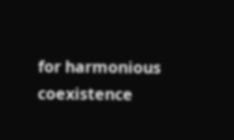for harmonious coexistence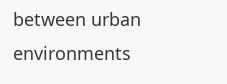between urban environments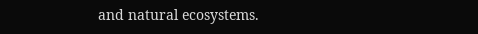and natural ecosystems.